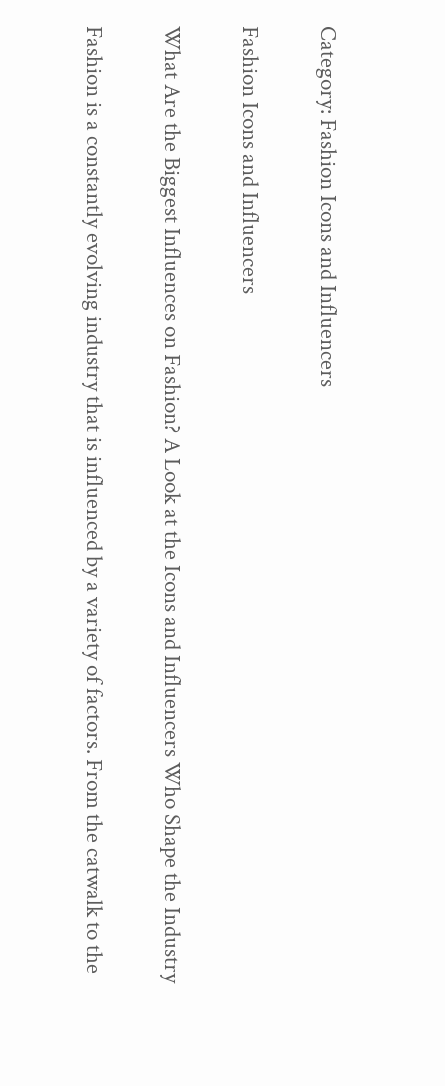Category: Fashion Icons and Influencers

Fashion Icons and Influencers

What Are the Biggest Influences on Fashion? A Look at the Icons and Influencers Who Shape the Industry

Fashion is a constantly evolving industry that is influenced by a variety of factors. From the catwalk to the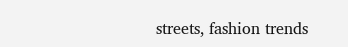streets, fashion trends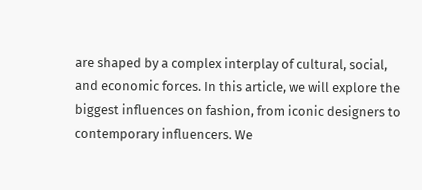are shaped by a complex interplay of cultural, social, and economic forces. In this article, we will explore the biggest influences on fashion, from iconic designers to contemporary influencers. We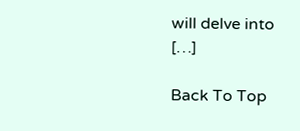will delve into […]

Back To Top